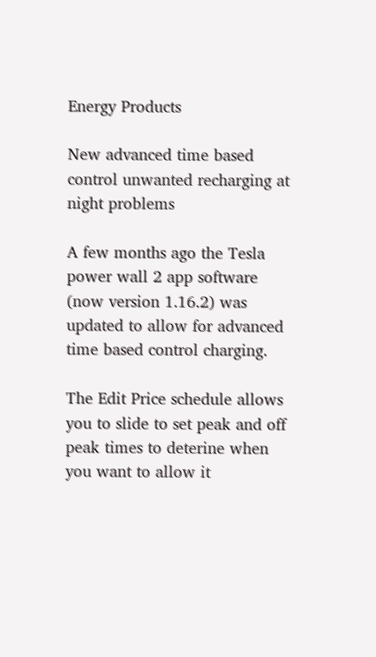Energy Products

New advanced time based control unwanted recharging at night problems

A few months ago the Tesla power wall 2 app software (now version 1.16.2) was updated to allow for advanced time based control charging.

The Edit Price schedule allows you to slide to set peak and off peak times to deterine when you want to allow it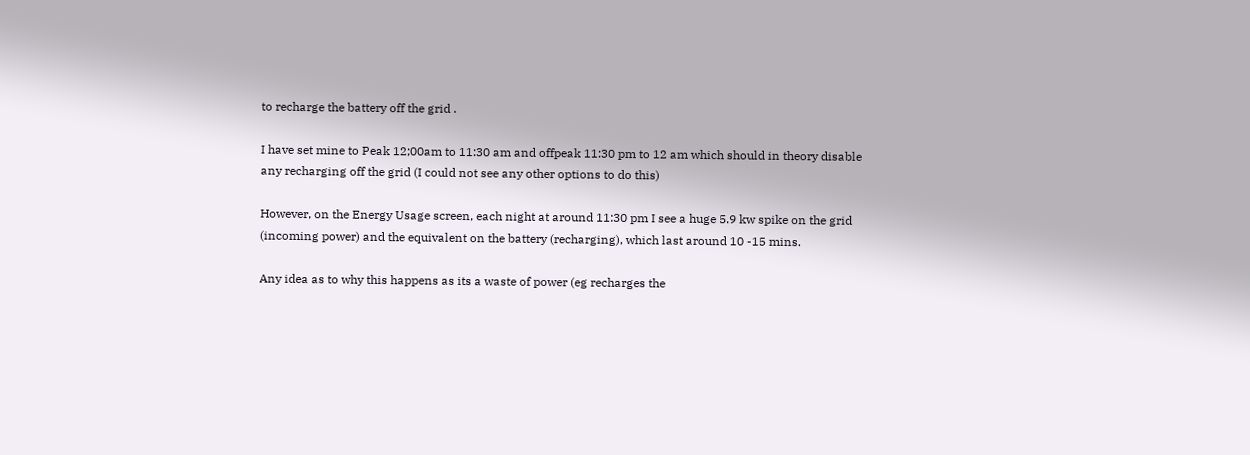to recharge the battery off the grid .

I have set mine to Peak 12;00am to 11:30 am and offpeak 11:30 pm to 12 am which should in theory disable any recharging off the grid (I could not see any other options to do this)

However, on the Energy Usage screen, each night at around 11:30 pm I see a huge 5.9 kw spike on the grid (incoming power) and the equivalent on the battery (recharging), which last around 10 -15 mins.

Any idea as to why this happens as its a waste of power (eg recharges the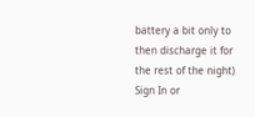battery a bit only to then discharge it for the rest of the night)
Sign In or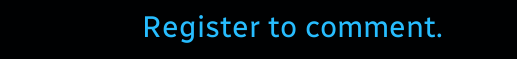Register to comment.